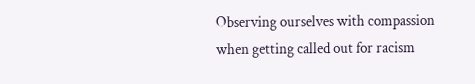Observing ourselves with compassion when getting called out for racism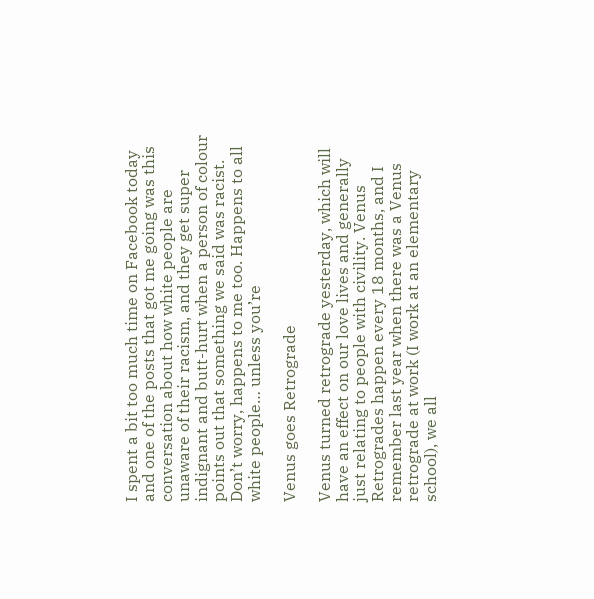I spent a bit too much time on Facebook today and one of the posts that got me going was this conversation about how white people are unaware of their racism, and they get super indignant and butt-hurt when a person of colour points out that something we said was racist. Don’t worry, happens to me too. Happens to all white people… unless you’re

Venus goes Retrograde

Venus turned retrograde yesterday, which will have an effect on our love lives and generally just relating to people with civility. Venus Retrogrades happen every 18 months, and I remember last year when there was a Venus retrograde at work (I work at an elementary school), we all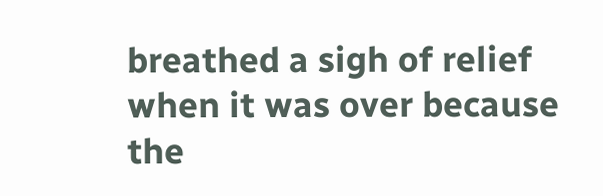breathed a sigh of relief when it was over because the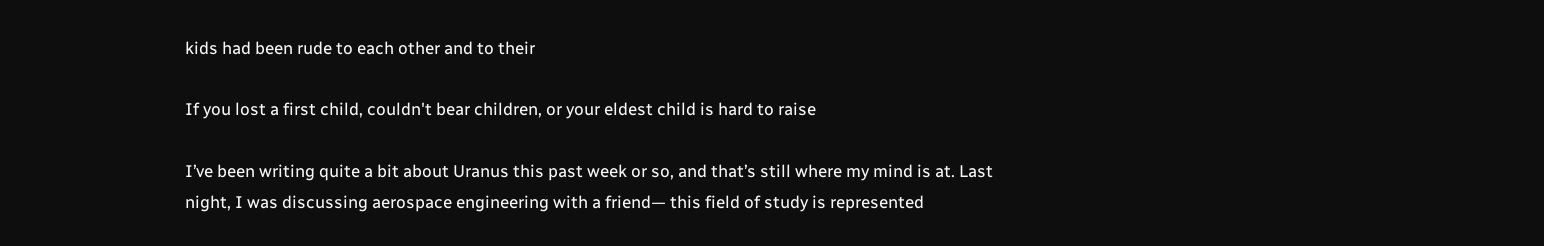kids had been rude to each other and to their

If you lost a first child, couldn't bear children, or your eldest child is hard to raise

I’ve been writing quite a bit about Uranus this past week or so, and that’s still where my mind is at. Last night, I was discussing aerospace engineering with a friend— this field of study is represented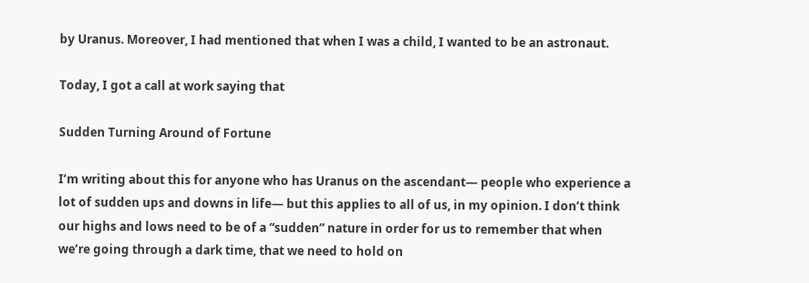by Uranus. Moreover, I had mentioned that when I was a child, I wanted to be an astronaut.

Today, I got a call at work saying that

Sudden Turning Around of Fortune

I’m writing about this for anyone who has Uranus on the ascendant— people who experience a lot of sudden ups and downs in life— but this applies to all of us, in my opinion. I don’t think our highs and lows need to be of a “sudden” nature in order for us to remember that when we’re going through a dark time, that we need to hold on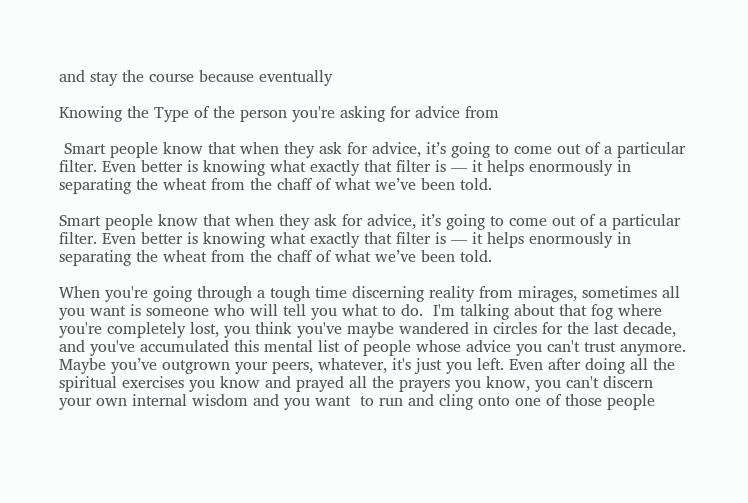and stay the course because eventually

Knowing the Type of the person you're asking for advice from

 Smart people know that when they ask for advice, it’s going to come out of a particular filter. Even better is knowing what exactly that filter is — it helps enormously in separating the wheat from the chaff of what we’ve been told.

Smart people know that when they ask for advice, it’s going to come out of a particular filter. Even better is knowing what exactly that filter is — it helps enormously in separating the wheat from the chaff of what we’ve been told.

When you're going through a tough time discerning reality from mirages, sometimes all you want is someone who will tell you what to do.  I'm talking about that fog where you're completely lost, you think you've maybe wandered in circles for the last decade, and you've accumulated this mental list of people whose advice you can't trust anymore.  Maybe you’ve outgrown your peers, whatever, it's just you left. Even after doing all the spiritual exercises you know and prayed all the prayers you know, you can't discern your own internal wisdom and you want  to run and cling onto one of those people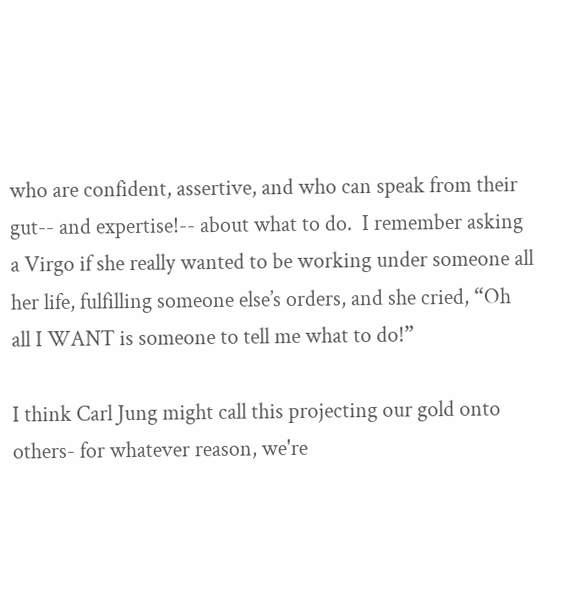who are confident, assertive, and who can speak from their gut-- and expertise!-- about what to do.  I remember asking a Virgo if she really wanted to be working under someone all her life, fulfilling someone else’s orders, and she cried, “Oh all I WANT is someone to tell me what to do!”

I think Carl Jung might call this projecting our gold onto others- for whatever reason, we're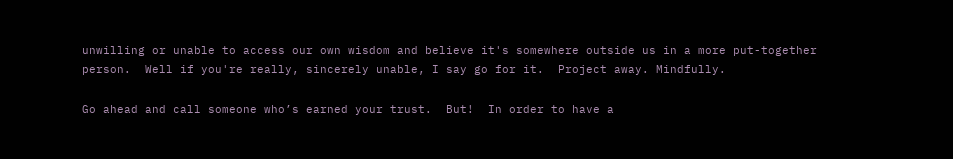unwilling or unable to access our own wisdom and believe it's somewhere outside us in a more put-together person.  Well if you're really, sincerely unable, I say go for it.  Project away. Mindfully.

Go ahead and call someone who’s earned your trust.  But!  In order to have a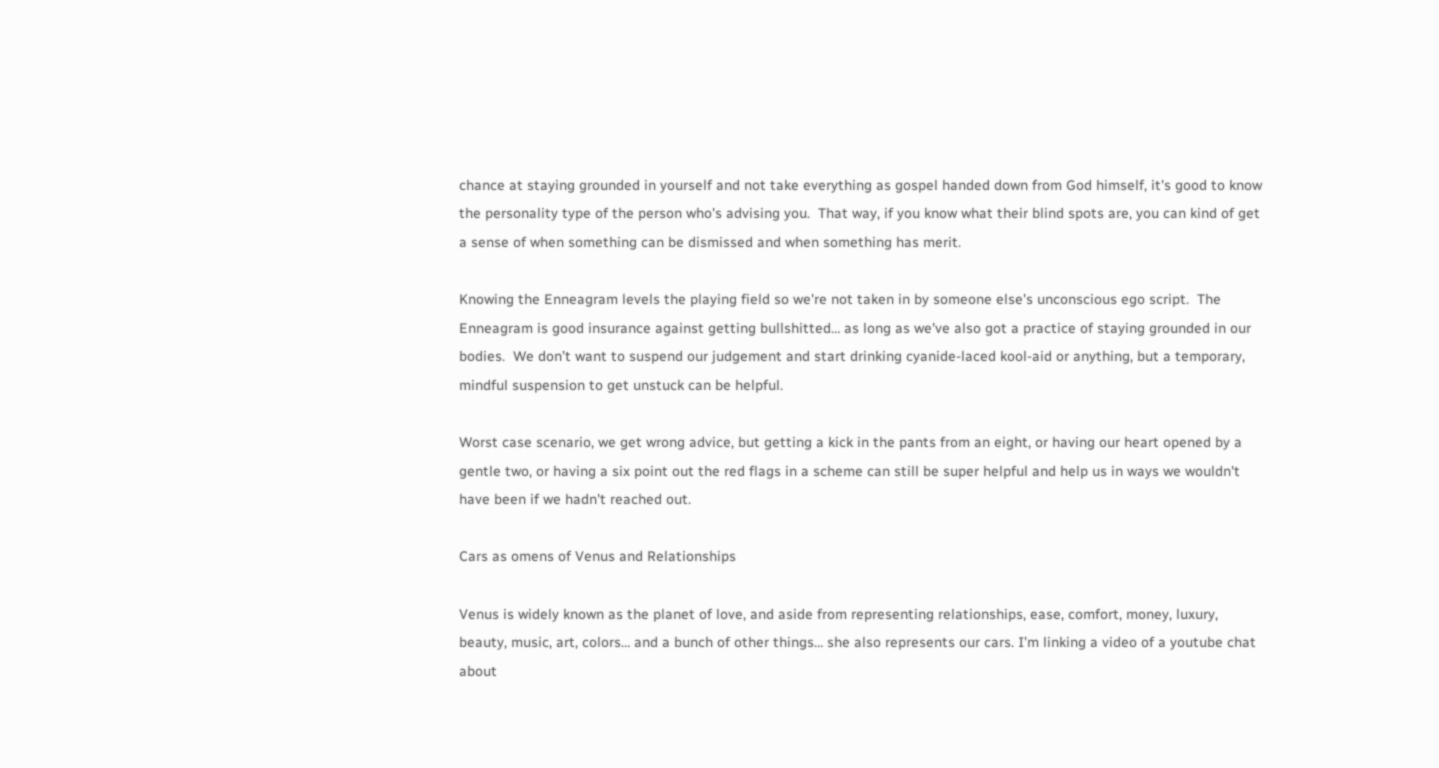chance at staying grounded in yourself and not take everything as gospel handed down from God himself, it's good to know the personality type of the person who's advising you.  That way, if you know what their blind spots are, you can kind of get a sense of when something can be dismissed and when something has merit.

Knowing the Enneagram levels the playing field so we're not taken in by someone else's unconscious ego script.  The Enneagram is good insurance against getting bullshitted… as long as we've also got a practice of staying grounded in our bodies.  We don’t want to suspend our judgement and start drinking cyanide-laced kool-aid or anything, but a temporary, mindful suspension to get unstuck can be helpful.

Worst case scenario, we get wrong advice, but getting a kick in the pants from an eight, or having our heart opened by a gentle two, or having a six point out the red flags in a scheme can still be super helpful and help us in ways we wouldn't have been if we hadn't reached out.

Cars as omens of Venus and Relationships

Venus is widely known as the planet of love, and aside from representing relationships, ease, comfort, money, luxury, beauty, music, art, colors… and a bunch of other things… she also represents our cars. I’m linking a video of a youtube chat about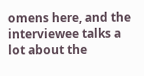omens here, and the interviewee talks a lot about the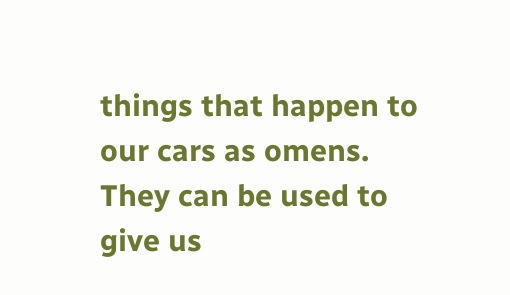things that happen to our cars as omens. They can be used to give us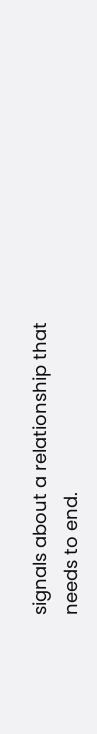signals about a relationship that needs to end.